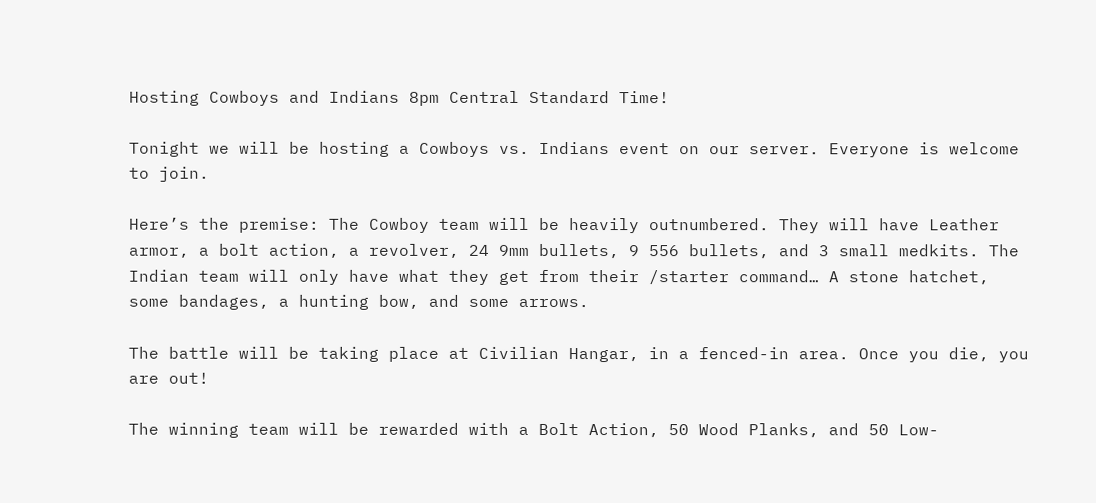Hosting Cowboys and Indians 8pm Central Standard Time!

Tonight we will be hosting a Cowboys vs. Indians event on our server. Everyone is welcome to join.

Here’s the premise: The Cowboy team will be heavily outnumbered. They will have Leather armor, a bolt action, a revolver, 24 9mm bullets, 9 556 bullets, and 3 small medkits. The Indian team will only have what they get from their /starter command… A stone hatchet, some bandages, a hunting bow, and some arrows.

The battle will be taking place at Civilian Hangar, in a fenced-in area. Once you die, you are out!

The winning team will be rewarded with a Bolt Action, 50 Wood Planks, and 50 Low-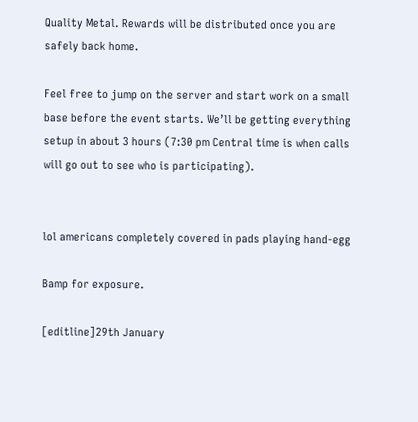Quality Metal. Rewards will be distributed once you are safely back home.

Feel free to jump on the server and start work on a small base before the event starts. We’ll be getting everything setup in about 3 hours (7:30 pm Central time is when calls will go out to see who is participating).


lol americans completely covered in pads playing hand-egg

Bamp for exposure.

[editline]29th January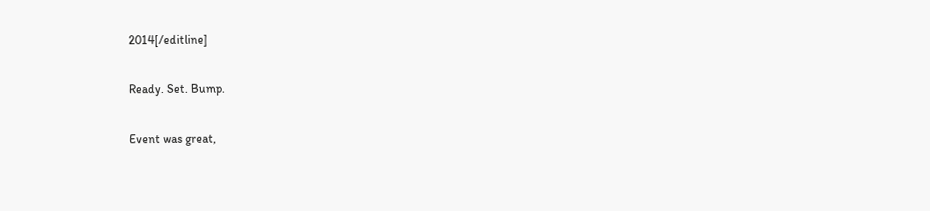2014[/editline]

Ready. Set. Bump.

Event was great,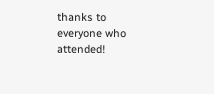thanks to everyone who attended!